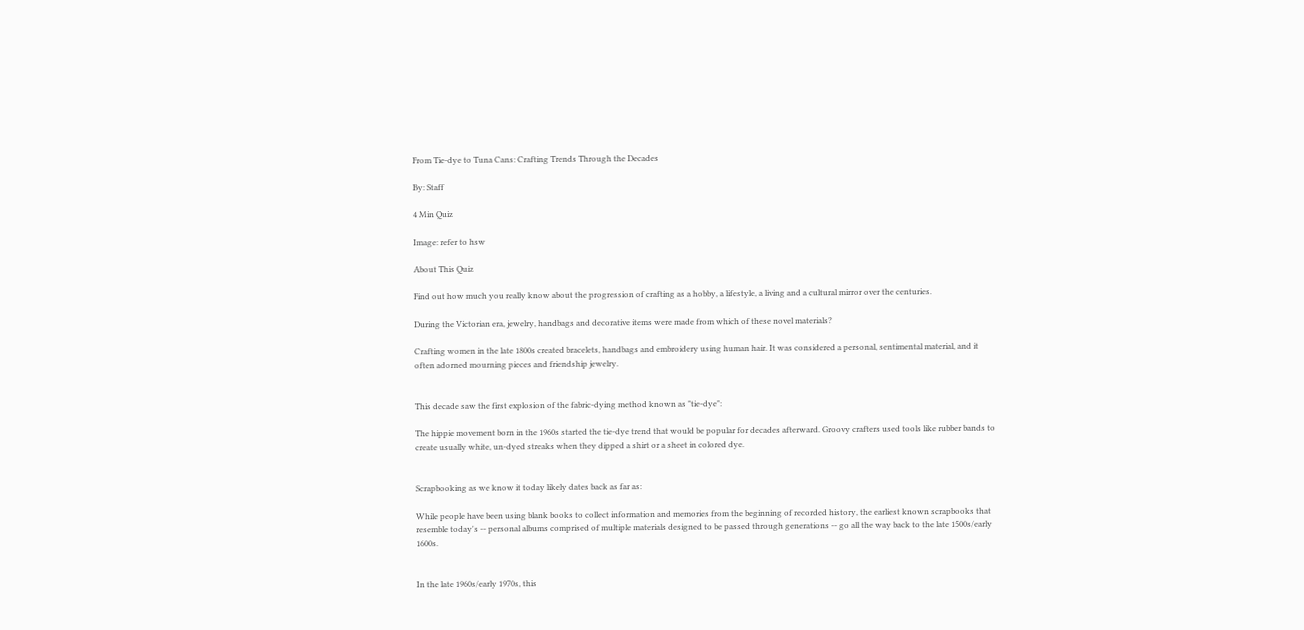From Tie-dye to Tuna Cans: Crafting Trends Through the Decades

By: Staff

4 Min Quiz

Image: refer to hsw

About This Quiz

Find out how much you really know about the progression of crafting as a hobby, a lifestyle, a living and a cultural mirror over the centuries.

During the Victorian era, jewelry, handbags and decorative items were made from which of these novel materials?

Crafting women in the late 1800s created bracelets, handbags and embroidery using human hair. It was considered a personal, sentimental material, and it often adorned mourning pieces and friendship jewelry.


This decade saw the first explosion of the fabric-dying method known as "tie-dye":

The hippie movement born in the 1960s started the tie-dye trend that would be popular for decades afterward. Groovy crafters used tools like rubber bands to create usually white, un-dyed streaks when they dipped a shirt or a sheet in colored dye.


Scrapbooking as we know it today likely dates back as far as:

While people have been using blank books to collect information and memories from the beginning of recorded history, the earliest known scrapbooks that resemble today's -- personal albums comprised of multiple materials designed to be passed through generations -- go all the way back to the late 1500s/early 1600s.


In the late 1960s/early 1970s, this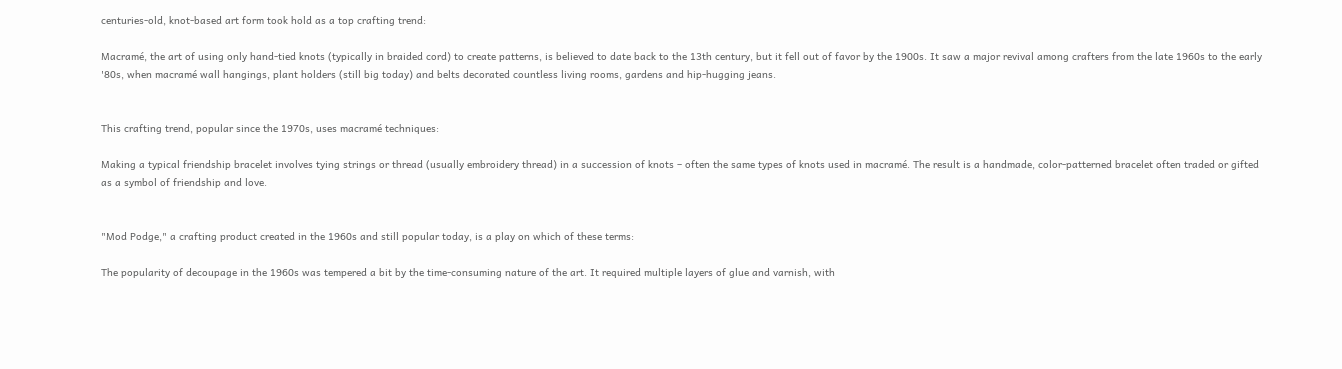centuries-old, knot-based art form took hold as a top crafting trend:

Macramé, the art of using only hand-tied knots (typically in braided cord) to create patterns, is believed to date back to the 13th century, but it fell out of favor by the 1900s. It saw a major revival among crafters from the late 1960s to the early '80s, when macramé wall hangings, plant holders (still big today) and belts decorated countless living rooms, gardens and hip-hugging jeans.


This crafting trend, popular since the 1970s, uses macramé techniques:

Making a typical friendship bracelet involves tying strings or thread (usually embroidery thread) in a succession of knots – often the same types of knots used in macramé. The result is a handmade, color-patterned bracelet often traded or gifted as a symbol of friendship and love.


"Mod Podge," a crafting product created in the 1960s and still popular today, is a play on which of these terms:

The popularity of decoupage in the 1960s was tempered a bit by the time-consuming nature of the art. It required multiple layers of glue and varnish, with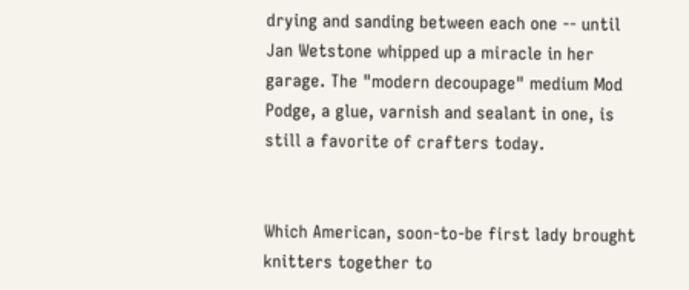drying and sanding between each one -- until Jan Wetstone whipped up a miracle in her garage. The "modern decoupage" medium Mod Podge, a glue, varnish and sealant in one, is still a favorite of crafters today.


Which American, soon-to-be first lady brought knitters together to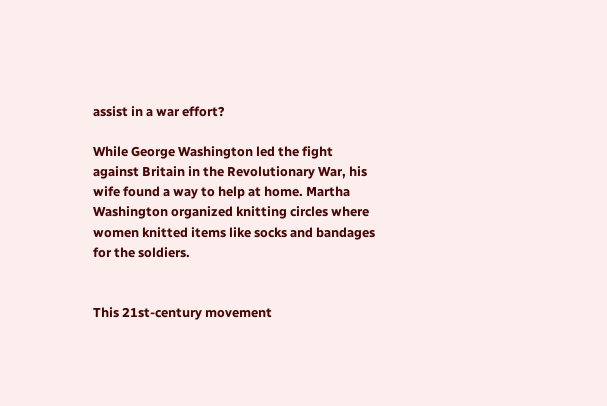assist in a war effort?

While George Washington led the fight against Britain in the Revolutionary War, his wife found a way to help at home. Martha Washington organized knitting circles where women knitted items like socks and bandages for the soldiers.


This 21st-century movement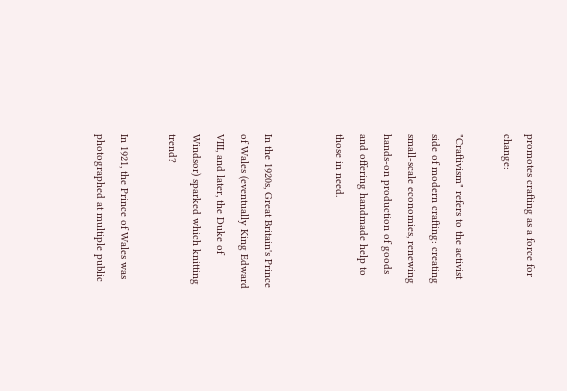promotes crafting as a force for change:

"Craftivism" refers to the activist side of modern crafting: creating small-scale economies, renewing hands-on production of goods and offering handmade help to those in need.


In the 1920s, Great Britain's Prince of Wales (eventually King Edward VIII, and later, the Duke of Windsor) sparked which knitting trend?

In 1921, the Prince of Wales was photographed at multiple public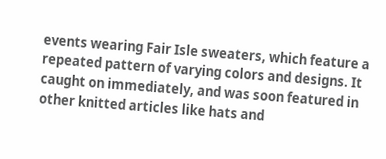events wearing Fair Isle sweaters, which feature a repeated pattern of varying colors and designs. It caught on immediately, and was soon featured in other knitted articles like hats and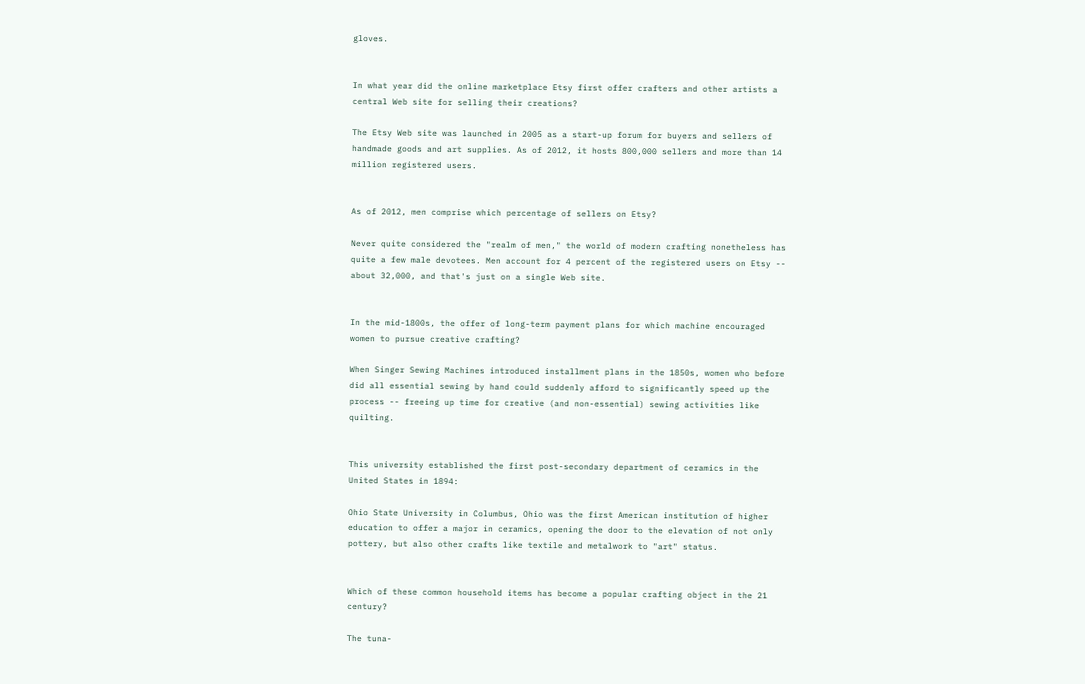gloves.


In what year did the online marketplace Etsy first offer crafters and other artists a central Web site for selling their creations?

The Etsy Web site was launched in 2005 as a start-up forum for buyers and sellers of handmade goods and art supplies. As of 2012, it hosts 800,000 sellers and more than 14 million registered users.


As of 2012, men comprise which percentage of sellers on Etsy?

Never quite considered the "realm of men," the world of modern crafting nonetheless has quite a few male devotees. Men account for 4 percent of the registered users on Etsy -- about 32,000, and that's just on a single Web site.


In the mid-1800s, the offer of long-term payment plans for which machine encouraged women to pursue creative crafting?

When Singer Sewing Machines introduced installment plans in the 1850s, women who before did all essential sewing by hand could suddenly afford to significantly speed up the process -- freeing up time for creative (and non-essential) sewing activities like quilting.


This university established the first post-secondary department of ceramics in the United States in 1894:

Ohio State University in Columbus, Ohio was the first American institution of higher education to offer a major in ceramics, opening the door to the elevation of not only pottery, but also other crafts like textile and metalwork to "art" status.


Which of these common household items has become a popular crafting object in the 21 century?

The tuna-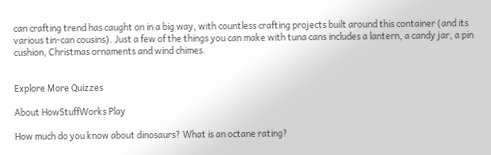can crafting trend has caught on in a big way, with countless crafting projects built around this container (and its various tin-can cousins). Just a few of the things you can make with tuna cans includes a lantern, a candy jar, a pin cushion, Christmas ornaments and wind chimes.


Explore More Quizzes

About HowStuffWorks Play

How much do you know about dinosaurs? What is an octane rating?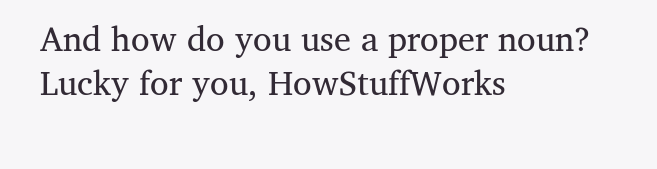And how do you use a proper noun? Lucky for you, HowStuffWorks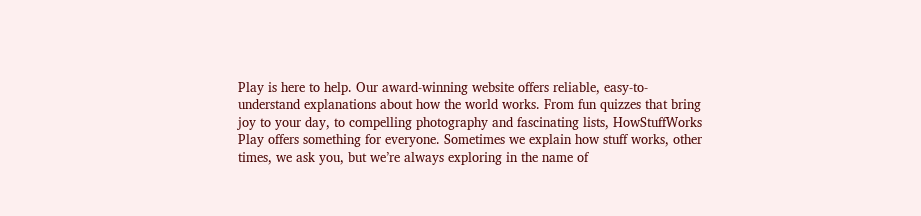Play is here to help. Our award-winning website offers reliable, easy-to-understand explanations about how the world works. From fun quizzes that bring joy to your day, to compelling photography and fascinating lists, HowStuffWorks Play offers something for everyone. Sometimes we explain how stuff works, other times, we ask you, but we’re always exploring in the name of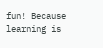fun! Because learning is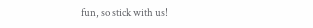fun, so stick with us!